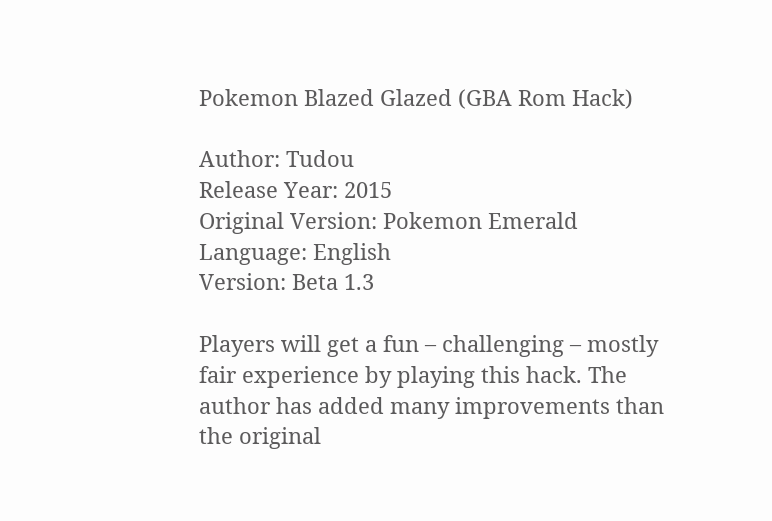Pokemon Blazed Glazed (GBA Rom Hack)

Author: Tudou
Release Year: 2015
Original Version: Pokemon Emerald
Language: English
Version: Beta 1.3

Players will get a fun – challenging – mostly fair experience by playing this hack. The author has added many improvements than the original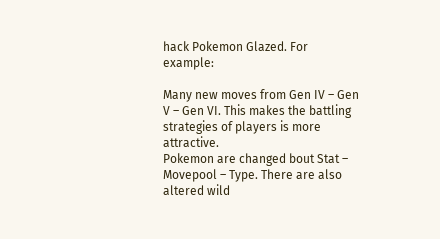hack Pokemon Glazed. For example:

Many new moves from Gen IV – Gen V – Gen VI. This makes the battling strategies of players is more attractive.
Pokemon are changed bout Stat – Movepool – Type. There are also altered wild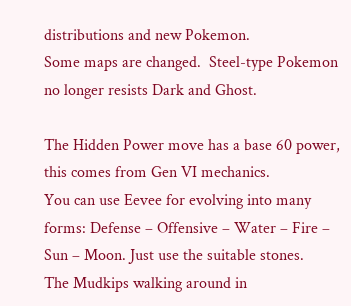distributions and new Pokemon.
Some maps are changed.  Steel-type Pokemon no longer resists Dark and Ghost.

The Hidden Power move has a base 60 power, this comes from Gen VI mechanics.
You can use Eevee for evolving into many forms: Defense – Offensive – Water – Fire – Sun – Moon. Just use the suitable stones.
The Mudkips walking around in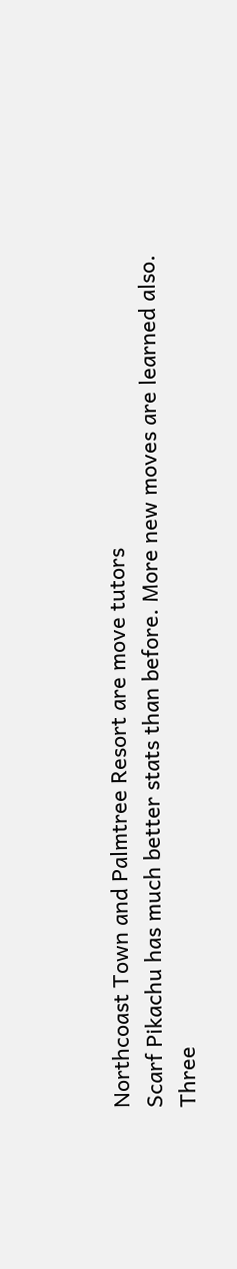Northcoast Town and Palmtree Resort are move tutors
Scarf Pikachu has much better stats than before. More new moves are learned also.
Three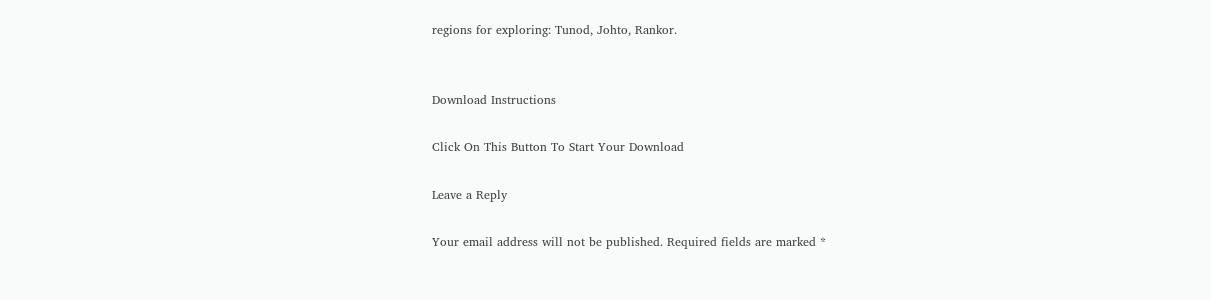regions for exploring: Tunod, Johto, Rankor.


Download Instructions

Click On This Button To Start Your Download

Leave a Reply

Your email address will not be published. Required fields are marked *